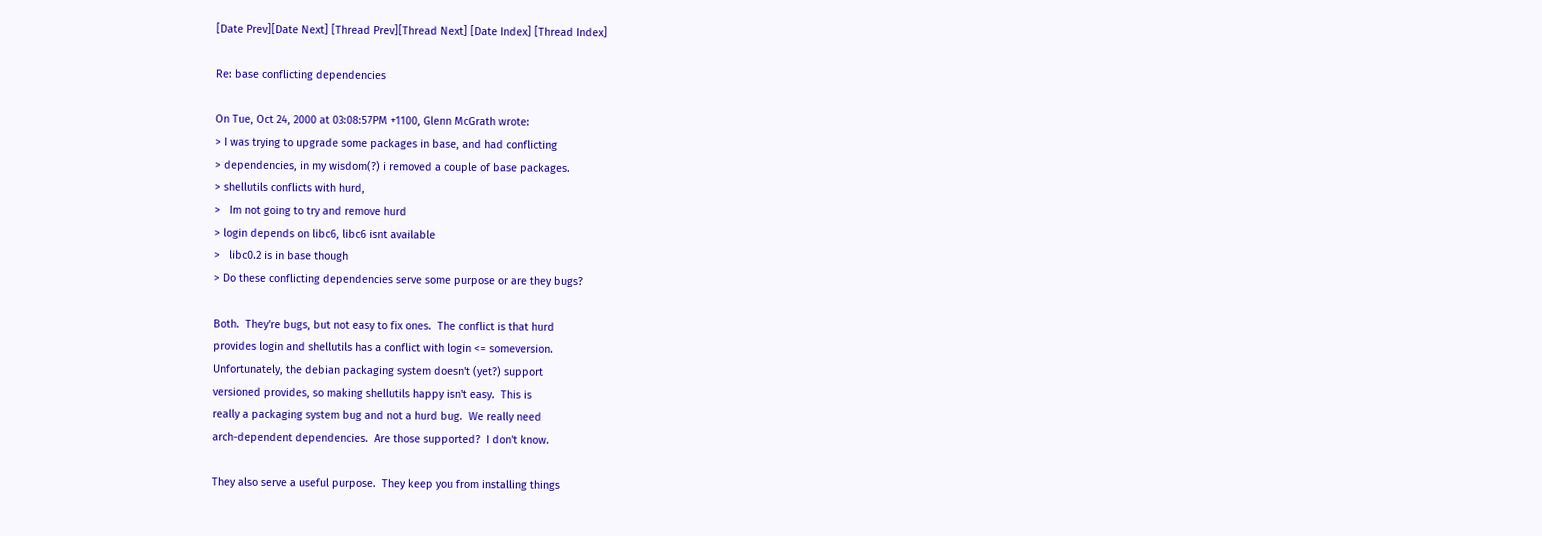[Date Prev][Date Next] [Thread Prev][Thread Next] [Date Index] [Thread Index]

Re: base conflicting dependencies

On Tue, Oct 24, 2000 at 03:08:57PM +1100, Glenn McGrath wrote:
> I was trying to upgrade some packages in base, and had conflicting
> dependencies, in my wisdom(?) i removed a couple of base packages.
> shellutils conflicts with hurd,
>   Im not going to try and remove hurd
> login depends on libc6, libc6 isnt available
>   libc0.2 is in base though
> Do these conflicting dependencies serve some purpose or are they bugs?

Both.  They're bugs, but not easy to fix ones.  The conflict is that hurd
provides login and shellutils has a conflict with login <= someversion.
Unfortunately, the debian packaging system doesn't (yet?) support
versioned provides, so making shellutils happy isn't easy.  This is
really a packaging system bug and not a hurd bug.  We really need
arch-dependent dependencies.  Are those supported?  I don't know.

They also serve a useful purpose.  They keep you from installing things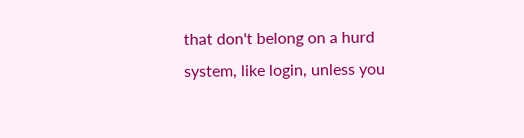that don't belong on a hurd system, like login, unless you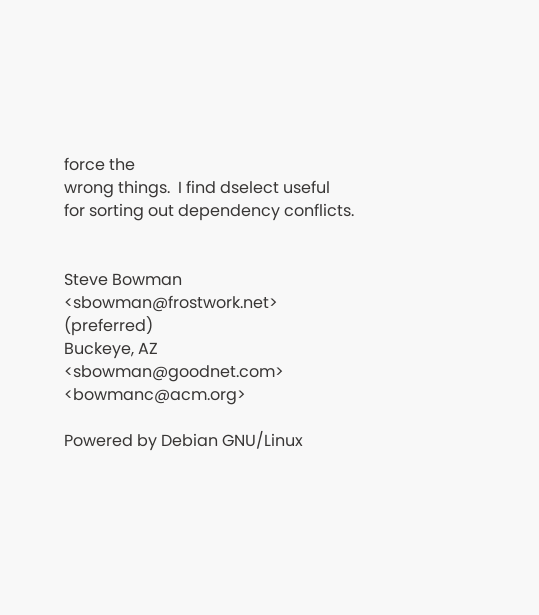force the
wrong things.  I find dselect useful for sorting out dependency conflicts.


Steve Bowman  <sbowman@frostwork.net> (preferred)
Buckeye, AZ   <sbowman@goodnet.com> <bowmanc@acm.org>

Powered by Debian GNU/Linux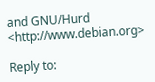and GNU/Hurd <http://www.debian.org>

Reply to: